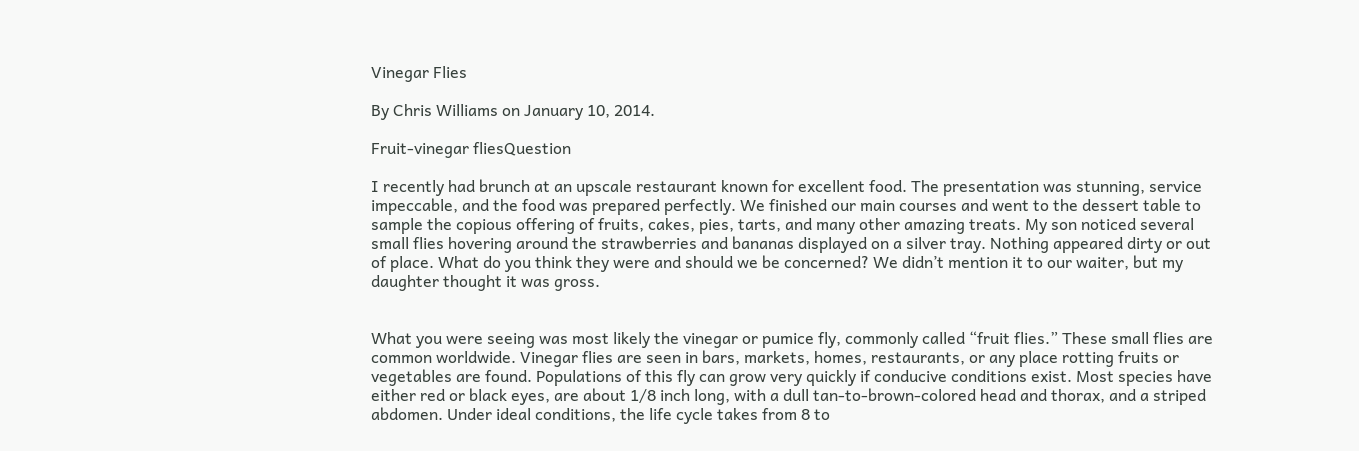Vinegar Flies

By Chris Williams on January 10, 2014.

Fruit-vinegar fliesQuestion

I recently had brunch at an upscale restaurant known for excellent food. The presentation was stunning, service impeccable, and the food was prepared perfectly. We finished our main courses and went to the dessert table to sample the copious offering of fruits, cakes, pies, tarts, and many other amazing treats. My son noticed several small flies hovering around the strawberries and bananas displayed on a silver tray. Nothing appeared dirty or out of place. What do you think they were and should we be concerned? We didn’t mention it to our waiter, but my daughter thought it was gross.


What you were seeing was most likely the vinegar or pumice fly, commonly called “fruit flies.” These small flies are common worldwide. Vinegar flies are seen in bars, markets, homes, restaurants, or any place rotting fruits or vegetables are found. Populations of this fly can grow very quickly if conducive conditions exist. Most species have either red or black eyes, are about 1/8 inch long, with a dull tan-to-brown-colored head and thorax, and a striped abdomen. Under ideal conditions, the life cycle takes from 8 to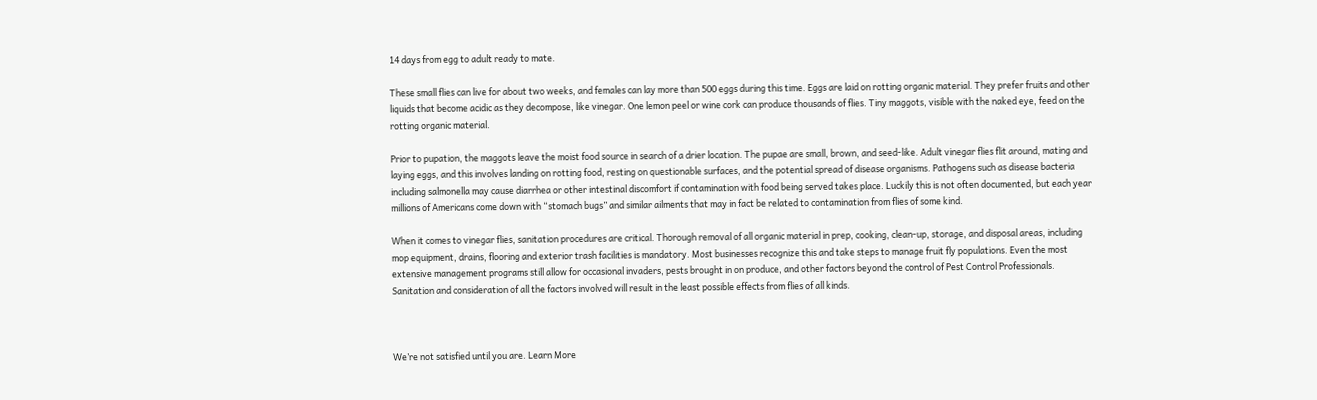14 days from egg to adult ready to mate.

These small flies can live for about two weeks, and females can lay more than 500 eggs during this time. Eggs are laid on rotting organic material. They prefer fruits and other liquids that become acidic as they decompose, like vinegar. One lemon peel or wine cork can produce thousands of flies. Tiny maggots, visible with the naked eye, feed on the rotting organic material.

Prior to pupation, the maggots leave the moist food source in search of a drier location. The pupae are small, brown, and seed-like. Adult vinegar flies flit around, mating and laying eggs, and this involves landing on rotting food, resting on questionable surfaces, and the potential spread of disease organisms. Pathogens such as disease bacteria including salmonella may cause diarrhea or other intestinal discomfort if contamination with food being served takes place. Luckily this is not often documented, but each year millions of Americans come down with “stomach bugs” and similar ailments that may in fact be related to contamination from flies of some kind.

When it comes to vinegar flies, sanitation procedures are critical. Thorough removal of all organic material in prep, cooking, clean-up, storage, and disposal areas, including mop equipment, drains, flooring and exterior trash facilities is mandatory. Most businesses recognize this and take steps to manage fruit fly populations. Even the most extensive management programs still allow for occasional invaders, pests brought in on produce, and other factors beyond the control of Pest Control Professionals. Sanitation and consideration of all the factors involved will result in the least possible effects from flies of all kinds.



We’re not satisfied until you are. Learn More